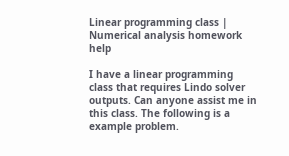Linear programming class | Numerical analysis homework help

I have a linear programming class that requires Lindo solver outputs. Can anyone assist me in this class. The following is a example problem.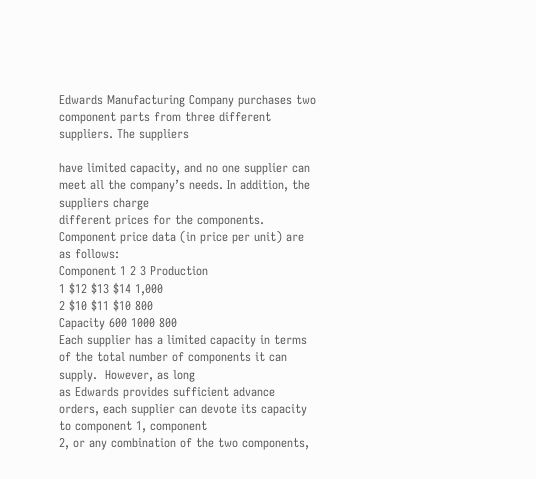Edwards Manufacturing Company purchases two component parts from three different suppliers. The suppliers

have limited capacity, and no one supplier can meet all the company’s needs. In addition, the suppliers charge
different prices for the components. Component price data (in price per unit) are as follows:
Component 1 2 3 Production
1 $12 $13 $14 1,000
2 $10 $11 $10 800
Capacity 600 1000 800
Each supplier has a limited capacity in terms of the total number of components it can supply.  However, as long
as Edwards provides sufficient advance orders, each supplier can devote its capacity to component 1, component
2, or any combination of the two components,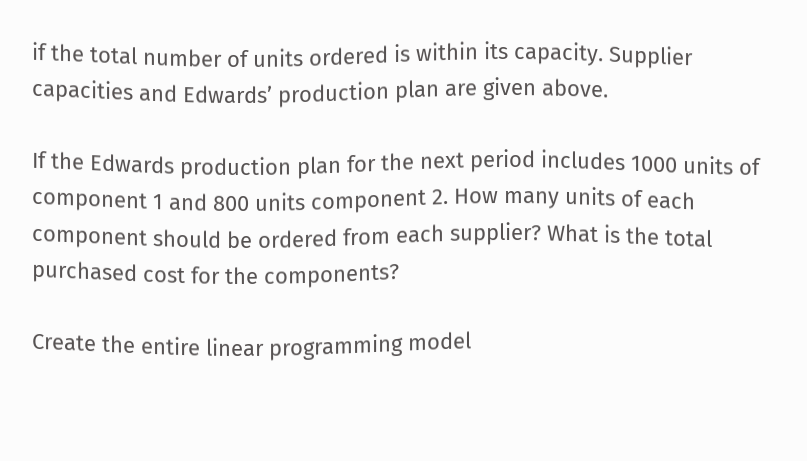if the total number of units ordered is within its capacity. Supplier
capacities and Edwards’ production plan are given above.

If the Edwards production plan for the next period includes 1000 units of component 1 and 800 units component 2. How many units of each component should be ordered from each supplier? What is the total purchased cost for the components?

Create the entire linear programming model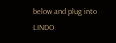below and plug into LINDO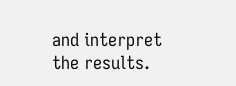and interpret the results.